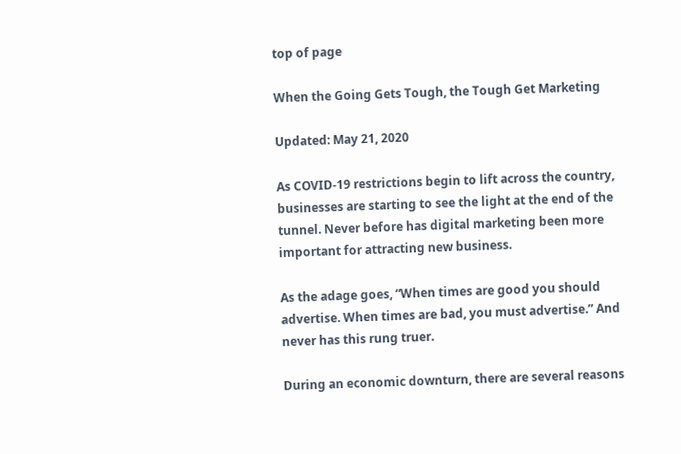top of page

When the Going Gets Tough, the Tough Get Marketing

Updated: May 21, 2020

As COVID-19 restrictions begin to lift across the country, businesses are starting to see the light at the end of the tunnel. Never before has digital marketing been more important for attracting new business.

As the adage goes, “When times are good you should advertise. When times are bad, you must advertise.” And never has this rung truer.

During an economic downturn, there are several reasons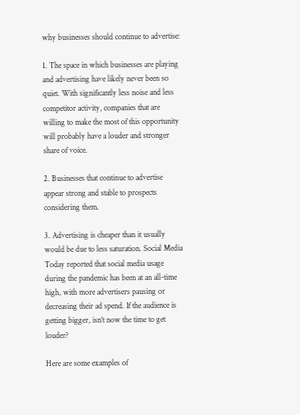why businesses should continue to advertise:

1. The space in which businesses are playing and advertising have likely never been so quiet. With significantly less noise and less competitor activity, companies that are willing to make the most of this opportunity will probably have a louder and stronger share of voice.

2. Businesses that continue to advertise appear strong and stable to prospects considering them.

3. Advertising is cheaper than it usually would be due to less saturation. Social Media Today reported that social media usage during the pandemic has been at an all-time high, with more advertisers pausing or decreasing their ad spend. If the audience is getting bigger, isn’t now the time to get louder?

Here are some examples of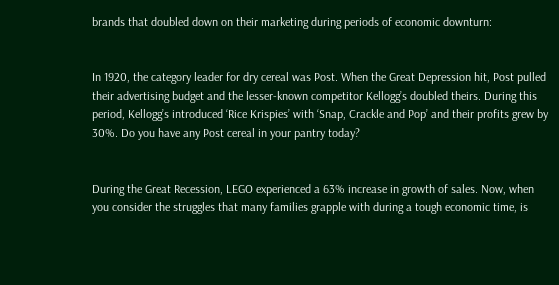brands that doubled down on their marketing during periods of economic downturn:


In 1920, the category leader for dry cereal was Post. When the Great Depression hit, Post pulled their advertising budget and the lesser-known competitor Kellogg’s doubled theirs. During this period, Kellogg’s introduced ‘Rice Krispies’ with ‘Snap, Crackle and Pop’ and their profits grew by 30%. Do you have any Post cereal in your pantry today?


During the Great Recession, LEGO experienced a 63% increase in growth of sales. Now, when you consider the struggles that many families grapple with during a tough economic time, is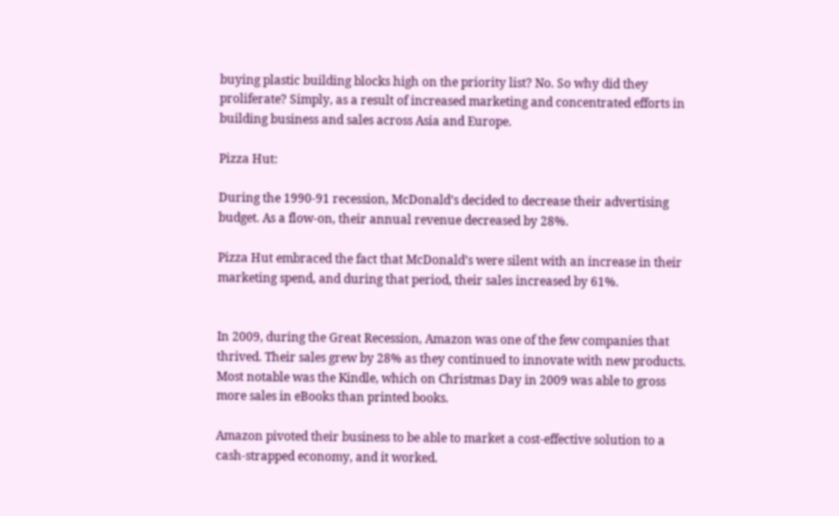buying plastic building blocks high on the priority list? No. So why did they proliferate? Simply, as a result of increased marketing and concentrated efforts in building business and sales across Asia and Europe.

Pizza Hut:

During the 1990-91 recession, McDonald’s decided to decrease their advertising budget. As a flow-on, their annual revenue decreased by 28%.

Pizza Hut embraced the fact that McDonald’s were silent with an increase in their marketing spend, and during that period, their sales increased by 61%.


In 2009, during the Great Recession, Amazon was one of the few companies that thrived. Their sales grew by 28% as they continued to innovate with new products. Most notable was the Kindle, which on Christmas Day in 2009 was able to gross more sales in eBooks than printed books.

Amazon pivoted their business to be able to market a cost-effective solution to a cash-strapped economy, and it worked.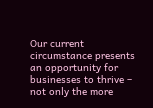Our current circumstance presents an opportunity for businesses to thrive – not only the more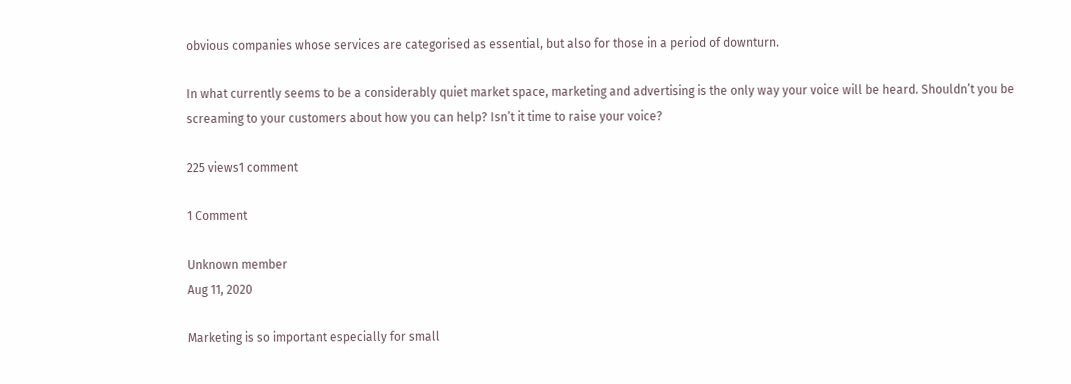obvious companies whose services are categorised as essential, but also for those in a period of downturn.

In what currently seems to be a considerably quiet market space, marketing and advertising is the only way your voice will be heard. Shouldn’t you be screaming to your customers about how you can help? Isn’t it time to raise your voice?

225 views1 comment

1 Comment

Unknown member
Aug 11, 2020

Marketing is so important especially for small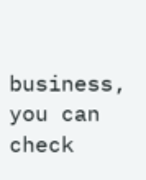business, you can check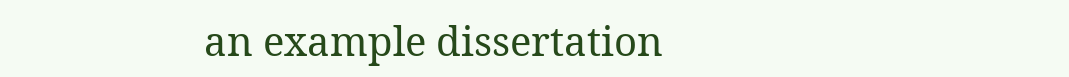an example dissertation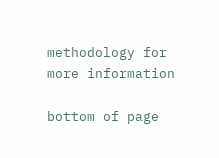methodology for more information

bottom of page